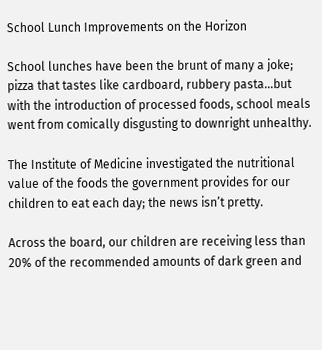School Lunch Improvements on the Horizon

School lunches have been the brunt of many a joke; pizza that tastes like cardboard, rubbery pasta…but with the introduction of processed foods, school meals went from comically disgusting to downright unhealthy.

The Institute of Medicine investigated the nutritional value of the foods the government provides for our children to eat each day; the news isn’t pretty.

Across the board, our children are receiving less than 20% of the recommended amounts of dark green and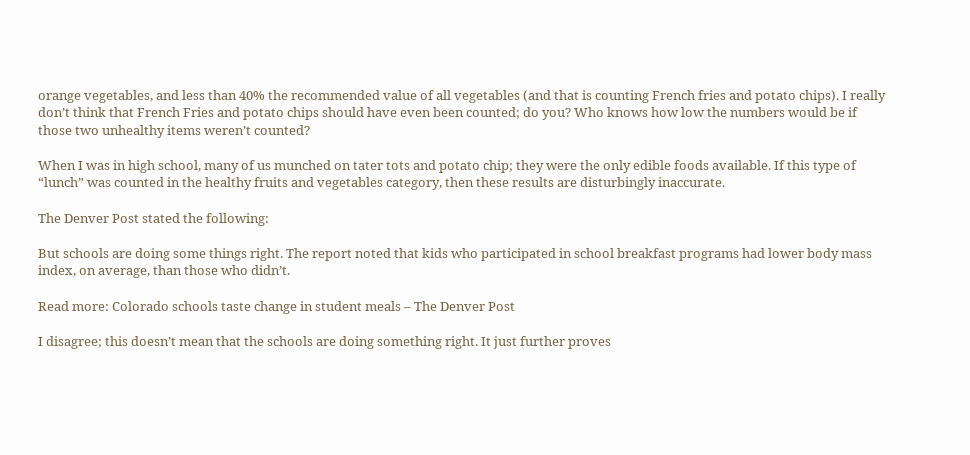orange vegetables, and less than 40% the recommended value of all vegetables (and that is counting French fries and potato chips). I really don’t think that French Fries and potato chips should have even been counted; do you? Who knows how low the numbers would be if those two unhealthy items weren’t counted?

When I was in high school, many of us munched on tater tots and potato chip; they were the only edible foods available. If this type of “lunch” was counted in the healthy fruits and vegetables category, then these results are disturbingly inaccurate.

The Denver Post stated the following:

But schools are doing some things right. The report noted that kids who participated in school breakfast programs had lower body mass index, on average, than those who didn’t.

Read more: Colorado schools taste change in student meals – The Denver Post

I disagree; this doesn’t mean that the schools are doing something right. It just further proves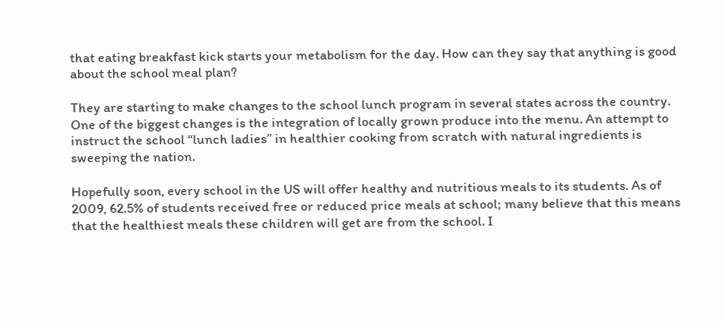that eating breakfast kick starts your metabolism for the day. How can they say that anything is good about the school meal plan?

They are starting to make changes to the school lunch program in several states across the country. One of the biggest changes is the integration of locally grown produce into the menu. An attempt to instruct the school “lunch ladies” in healthier cooking from scratch with natural ingredients is sweeping the nation.

Hopefully soon, every school in the US will offer healthy and nutritious meals to its students. As of 2009, 62.5% of students received free or reduced price meals at school; many believe that this means that the healthiest meals these children will get are from the school. I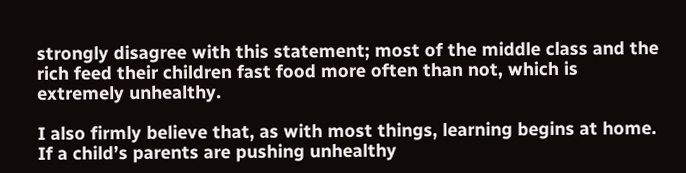strongly disagree with this statement; most of the middle class and the rich feed their children fast food more often than not, which is extremely unhealthy.

I also firmly believe that, as with most things, learning begins at home. If a child’s parents are pushing unhealthy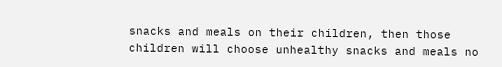snacks and meals on their children, then those children will choose unhealthy snacks and meals no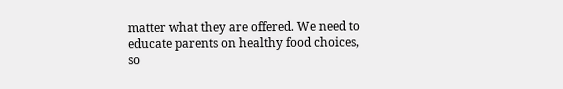matter what they are offered. We need to educate parents on healthy food choices, so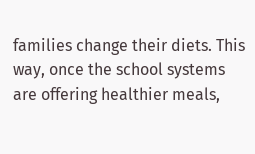families change their diets. This way, once the school systems are offering healthier meals,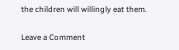the children will willingly eat them.

Leave a Comment